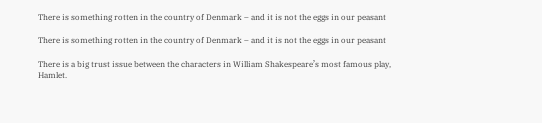There is something rotten in the country of Denmark – and it is not the eggs in our peasant

There is something rotten in the country of Denmark – and it is not the eggs in our peasant

There is a big trust issue between the characters in William Shakespeare’s most famous play, Hamlet.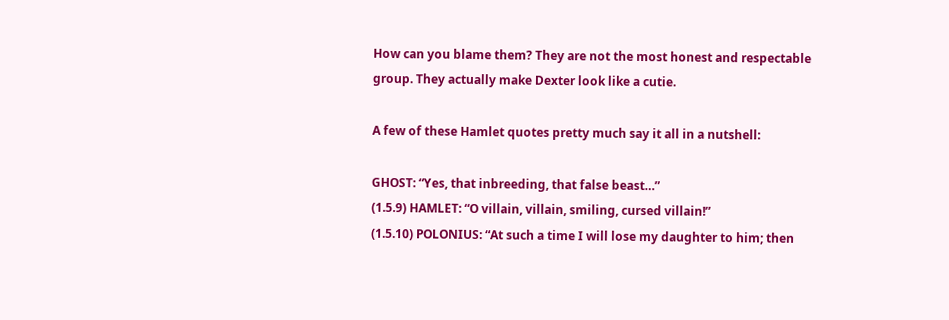How can you blame them? They are not the most honest and respectable group. They actually make Dexter look like a cutie.

A few of these Hamlet quotes pretty much say it all in a nutshell:

GHOST: “Yes, that inbreeding, that false beast…”
(1.5.9) HAMLET: “O villain, villain, smiling, cursed villain!”
(1.5.10) POLONIUS: “At such a time I will lose my daughter to him; then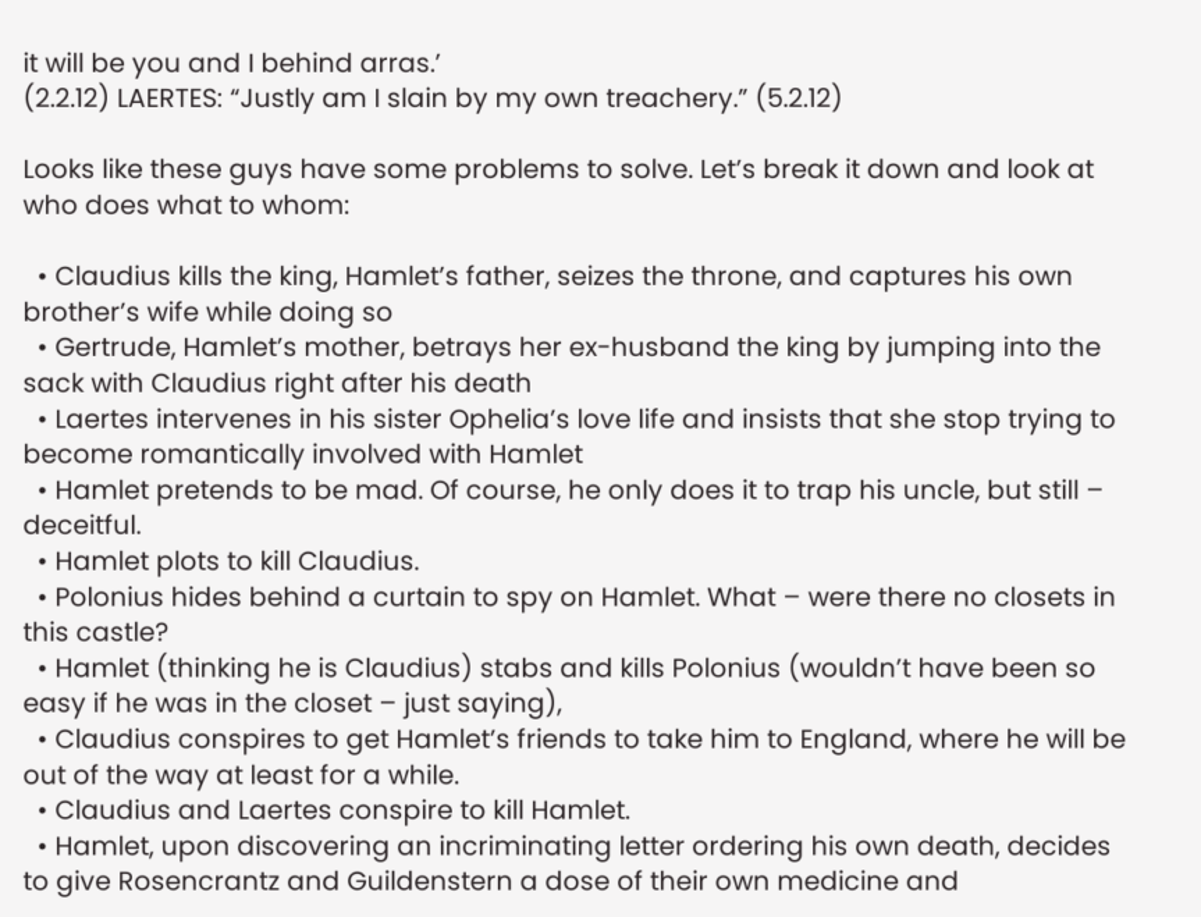it will be you and I behind arras.’
(2.2.12) LAERTES: “Justly am I slain by my own treachery.” (5.2.12)

Looks like these guys have some problems to solve. Let’s break it down and look at who does what to whom:

  • Claudius kills the king, Hamlet’s father, seizes the throne, and captures his own brother’s wife while doing so
  • Gertrude, Hamlet’s mother, betrays her ex-husband the king by jumping into the sack with Claudius right after his death
  • Laertes intervenes in his sister Ophelia’s love life and insists that she stop trying to become romantically involved with Hamlet
  • Hamlet pretends to be mad. Of course, he only does it to trap his uncle, but still – deceitful.
  • Hamlet plots to kill Claudius.
  • Polonius hides behind a curtain to spy on Hamlet. What – were there no closets in this castle?
  • Hamlet (thinking he is Claudius) stabs and kills Polonius (wouldn’t have been so easy if he was in the closet – just saying),
  • Claudius conspires to get Hamlet’s friends to take him to England, where he will be out of the way at least for a while.
  • Claudius and Laertes conspire to kill Hamlet.
  • Hamlet, upon discovering an incriminating letter ordering his own death, decides to give Rosencrantz and Guildenstern a dose of their own medicine and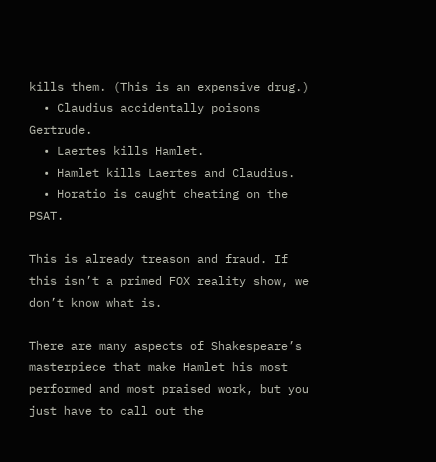kills them. (This is an expensive drug.)
  • Claudius accidentally poisons Gertrude.
  • Laertes kills Hamlet.
  • Hamlet kills Laertes and Claudius.
  • Horatio is caught cheating on the PSAT.

This is already treason and fraud. If this isn’t a primed FOX reality show, we don’t know what is.

There are many aspects of Shakespeare’s masterpiece that make Hamlet his most performed and most praised work, but you just have to call out the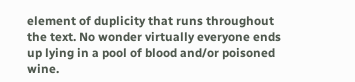element of duplicity that runs throughout the text. No wonder virtually everyone ends up lying in a pool of blood and/or poisoned wine.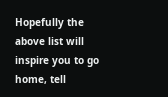Hopefully the above list will inspire you to go home, tell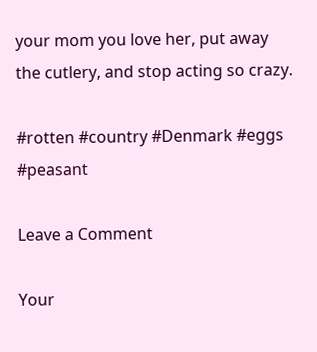your mom you love her, put away the cutlery, and stop acting so crazy.

#rotten #country #Denmark #eggs #peasant

Leave a Comment

Your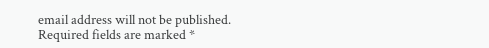email address will not be published. Required fields are marked *